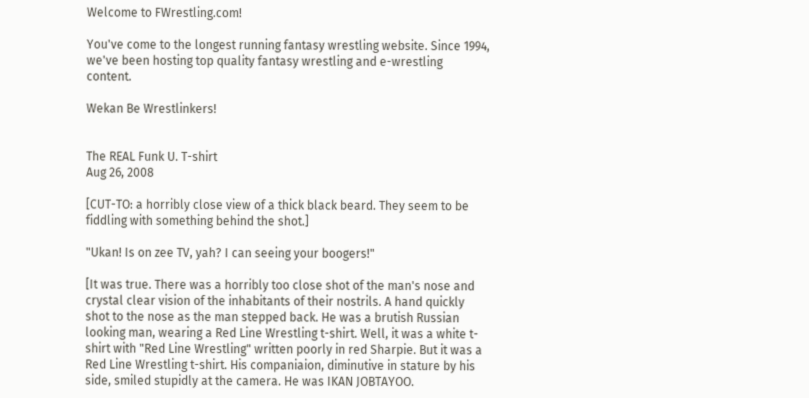Welcome to FWrestling.com!

You've come to the longest running fantasy wrestling website. Since 1994, we've been hosting top quality fantasy wrestling and e-wrestling content.

Wekan Be Wrestlinkers!


The REAL Funk U. T-shirt
Aug 26, 2008

[CUT-TO: a horribly close view of a thick black beard. They seem to be fiddling with something behind the shot.]

"Ukan! Is on zee TV, yah? I can seeing your boogers!"

[It was true. There was a horribly too close shot of the man's nose and crystal clear vision of the inhabitants of their nostrils. A hand quickly shot to the nose as the man stepped back. He was a brutish Russian looking man, wearing a Red Line Wrestling t-shirt. Well, it was a white t-shirt with "Red Line Wrestling" written poorly in red Sharpie. But it was a Red Line Wrestling t-shirt. His companiaion, diminutive in stature by his side, smiled stupidly at the camera. He was IKAN JOBTAYOO.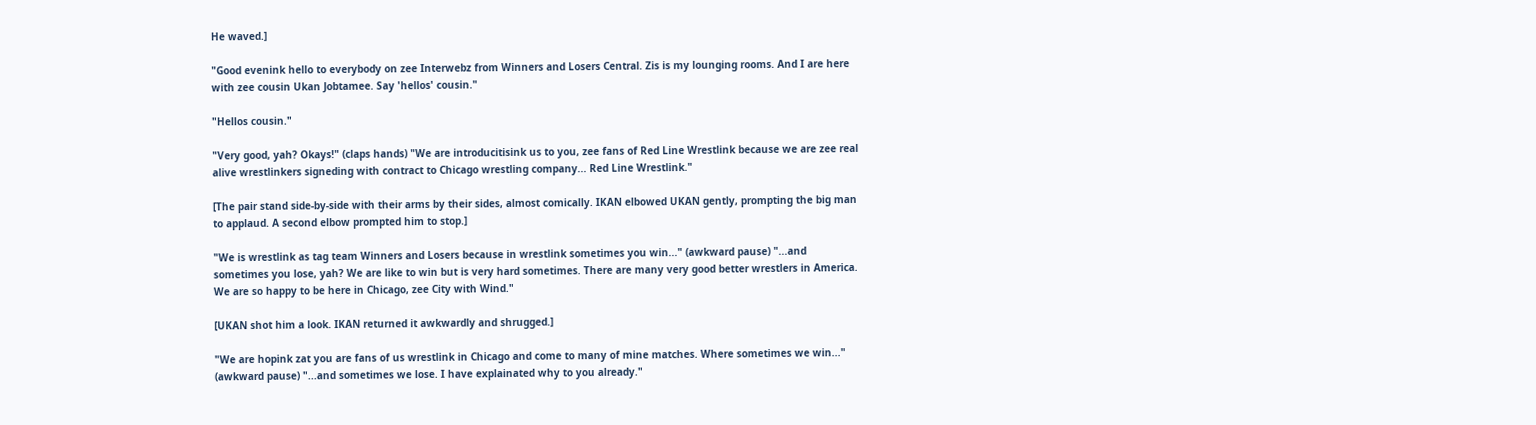He waved.]

"Good evenink hello to everybody on zee Interwebz from Winners and Losers Central. Zis is my lounging rooms. And I are here with zee cousin Ukan Jobtamee. Say 'hellos' cousin."

"Hellos cousin."

"Very good, yah? Okays!" (claps hands) "We are introducitisink us to you, zee fans of Red Line Wrestlink because we are zee real alive wrestlinkers signeding with contract to Chicago wrestling company... Red Line Wrestlink."

[The pair stand side-by-side with their arms by their sides, almost comically. IKAN elbowed UKAN gently, prompting the big man to applaud. A second elbow prompted him to stop.]

"We is wrestlink as tag team Winners and Losers because in wrestlink sometimes you win..." (awkward pause) "...and sometimes you lose, yah? We are like to win but is very hard sometimes. There are many very good better wrestlers in America. We are so happy to be here in Chicago, zee City with Wind."

[UKAN shot him a look. IKAN returned it awkwardly and shrugged.]

"We are hopink zat you are fans of us wrestlink in Chicago and come to many of mine matches. Where sometimes we win..." (awkward pause) "...and sometimes we lose. I have explainated why to you already."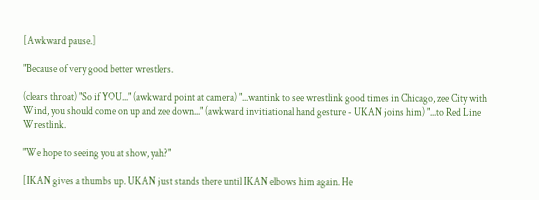[Awkward pause.]

"Because of very good better wrestlers.

(clears throat) "So if YOU..." (awkward point at camera) "...wantink to see wrestlink good times in Chicago, zee City with Wind, you should come on up and zee down..." (awkward invitiational hand gesture - UKAN joins him) "...to Red Line Wrestlink.

"We hope to seeing you at show, yah?"

[IKAN gives a thumbs up. UKAN just stands there until IKAN elbows him again. He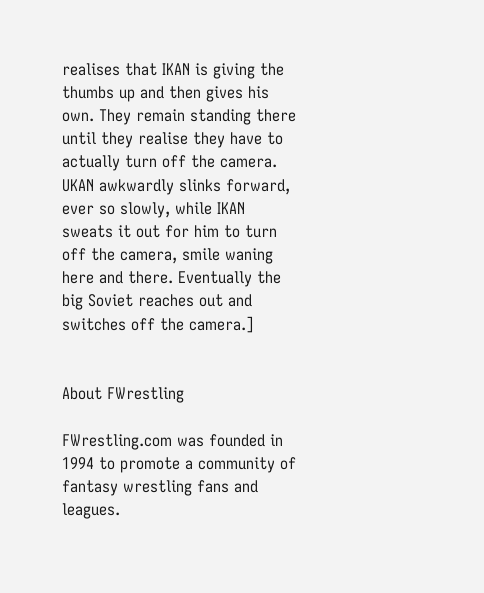realises that IKAN is giving the thumbs up and then gives his own. They remain standing there until they realise they have to actually turn off the camera. UKAN awkwardly slinks forward, ever so slowly, while IKAN sweats it out for him to turn off the camera, smile waning here and there. Eventually the big Soviet reaches out and switches off the camera.]


About FWrestling

FWrestling.com was founded in 1994 to promote a community of fantasy wrestling fans and leagues.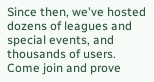Since then, we've hosted dozens of leagues and special events, and thousands of users. Come join and prove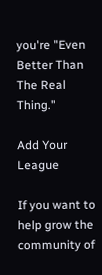you're "Even Better Than The Real Thing."

Add Your League

If you want to help grow the community of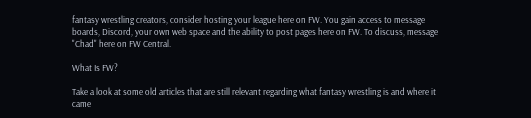fantasy wrestling creators, consider hosting your league here on FW. You gain access to message boards, Discord, your own web space and the ability to post pages here on FW. To discuss, message "Chad" here on FW Central.

What Is FW?

Take a look at some old articles that are still relevant regarding what fantasy wrestling is and where it came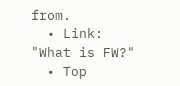from.
  • Link: "What is FW?"
  • Top